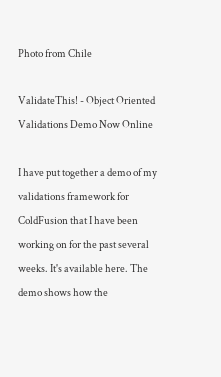Photo from Chile

ValidateThis! - Object Oriented Validations Demo Now Online

I have put together a demo of my validations framework for ColdFusion that I have been working on for the past several weeks. It's available here. The demo shows how the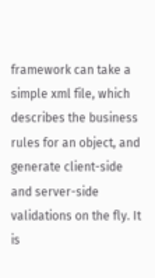framework can take a simple xml file, which describes the business rules for an object, and generate client-side and server-side validations on the fly. It is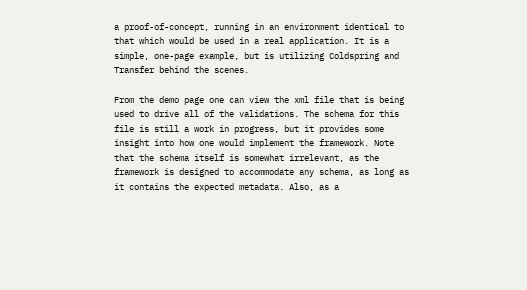a proof-of-concept, running in an environment identical to that which would be used in a real application. It is a simple, one-page example, but is utilizing Coldspring and Transfer behind the scenes.

From the demo page one can view the xml file that is being used to drive all of the validations. The schema for this file is still a work in progress, but it provides some insight into how one would implement the framework. Note that the schema itself is somewhat irrelevant, as the framework is designed to accommodate any schema, as long as it contains the expected metadata. Also, as a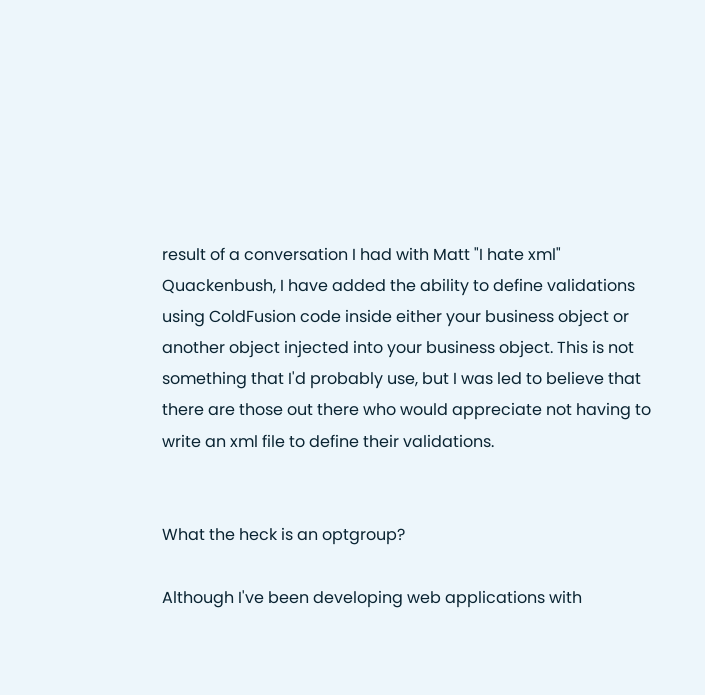result of a conversation I had with Matt "I hate xml" Quackenbush, I have added the ability to define validations using ColdFusion code inside either your business object or another object injected into your business object. This is not something that I'd probably use, but I was led to believe that there are those out there who would appreciate not having to write an xml file to define their validations.


What the heck is an optgroup?

Although I've been developing web applications with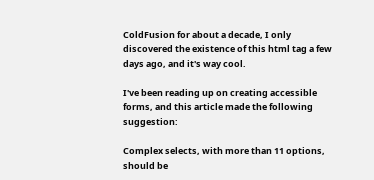ColdFusion for about a decade, I only discovered the existence of this html tag a few days ago, and it's way cool.

I've been reading up on creating accessible forms, and this article made the following suggestion:

Complex selects, with more than 11 options, should be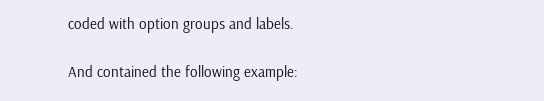coded with option groups and labels.

And contained the following example: